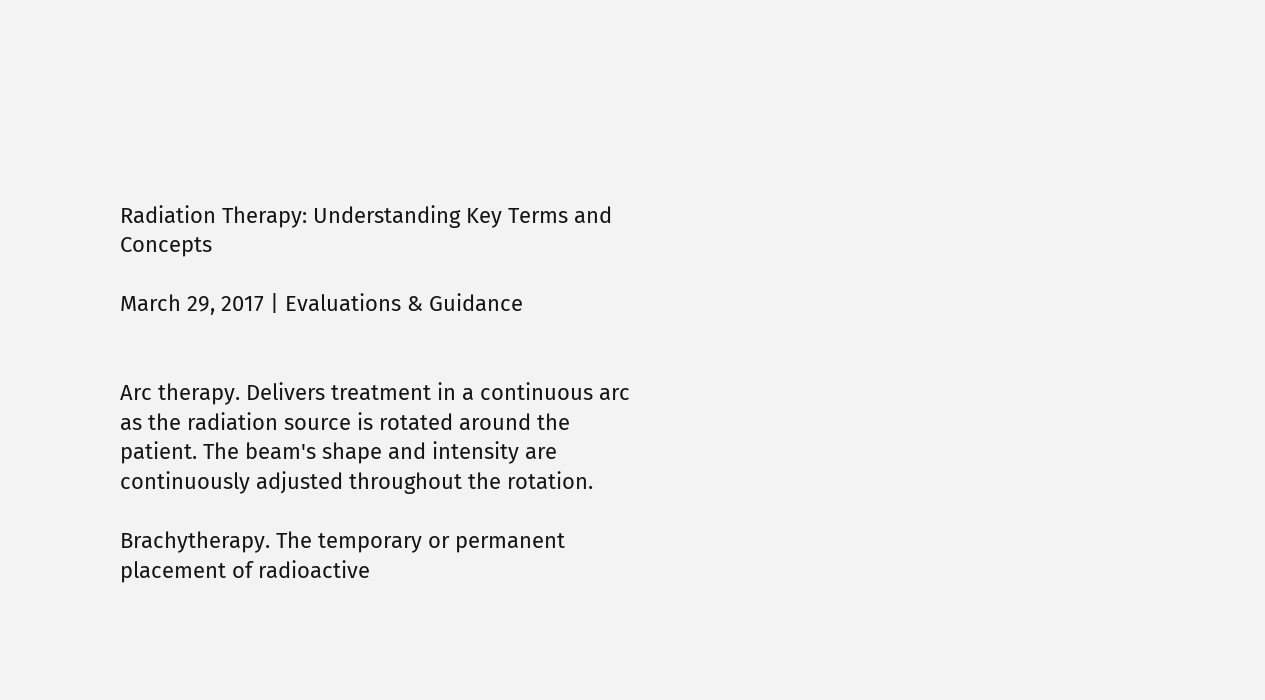Radiation Therapy: Understanding Key Terms and Concepts

March 29, 2017 | Evaluations & Guidance


Arc therapy. Delivers treatment in a continuous arc as the radiation source is rotated around the patient. The beam's shape and intensity are continuously adjusted throughout the rotation.

Brachytherapy. The temporary or permanent placement of radioactive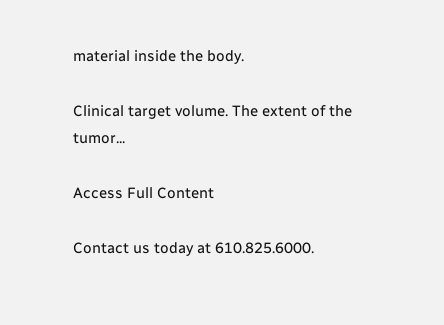material inside the body.

Clinical target volume. The extent of the tumor...

Access Full Content

Contact us today at 610.825.6000.